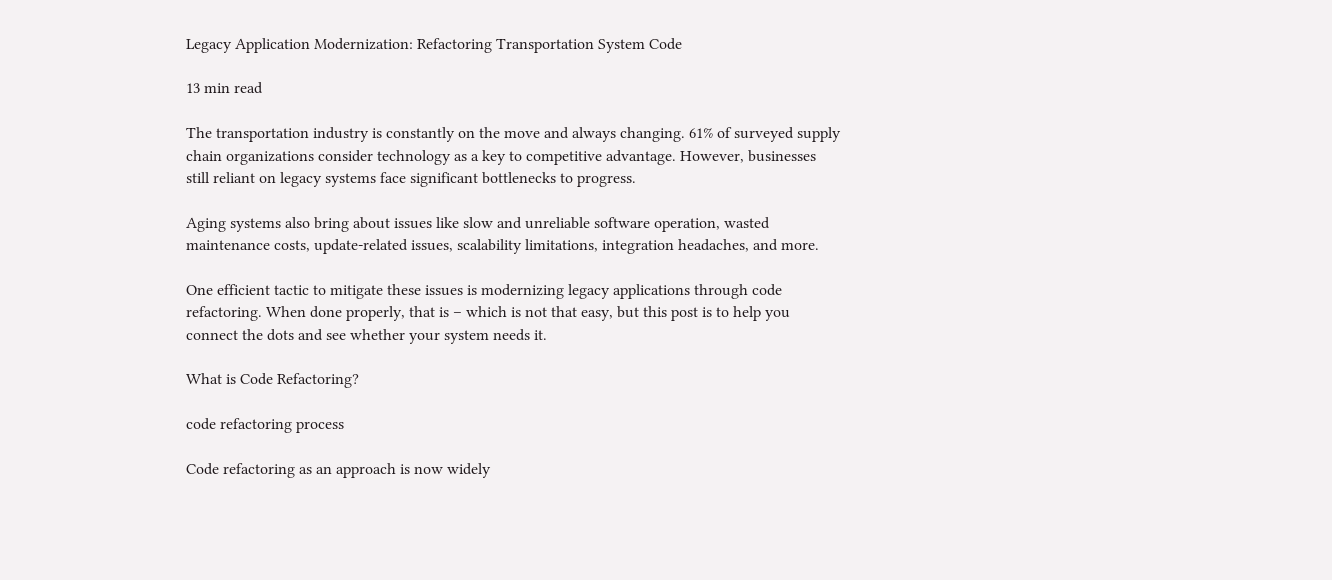Legacy Application Modernization: Refactoring Transportation System Code

13 min read

The transportation industry is constantly on the move and always changing. 61% of surveyed supply chain organizations consider technology as a key to competitive advantage. However, businesses still reliant on legacy systems face significant bottlenecks to progress.

Aging systems also bring about issues like slow and unreliable software operation, wasted maintenance costs, update-related issues, scalability limitations, integration headaches, and more.

One efficient tactic to mitigate these issues is modernizing legacy applications through code refactoring. When done properly, that is – which is not that easy, but this post is to help you connect the dots and see whether your system needs it.

What is Code Refactoring?

code refactoring process

Code refactoring as an approach is now widely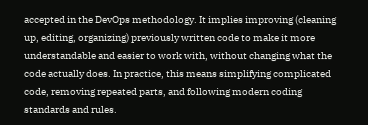accepted in the DevOps methodology. It implies improving (cleaning up, editing, organizing) previously written code to make it more understandable and easier to work with, without changing what the code actually does. In practice, this means simplifying complicated code, removing repeated parts, and following modern coding standards and rules.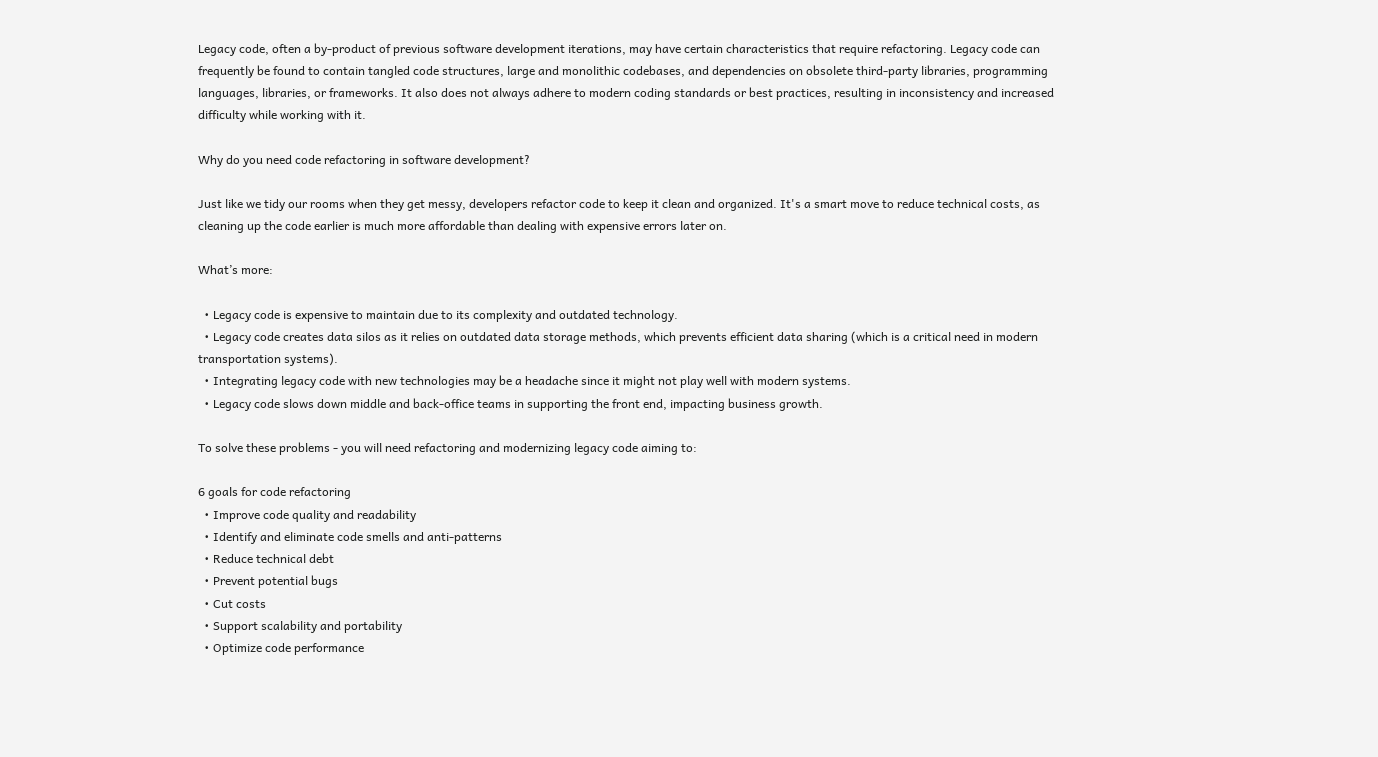Legacy code, often a by-product of previous software development iterations, may have certain characteristics that require refactoring. Legacy code can frequently be found to contain tangled code structures, large and monolithic codebases, and dependencies on obsolete third-party libraries, programming languages, libraries, or frameworks. It also does not always adhere to modern coding standards or best practices, resulting in inconsistency and increased difficulty while working with it.

Why do you need code refactoring in software development?

Just like we tidy our rooms when they get messy, developers refactor code to keep it clean and organized. It's a smart move to reduce technical costs, as cleaning up the code earlier is much more affordable than dealing with expensive errors later on.

What’s more:

  • Legacy code is expensive to maintain due to its complexity and outdated technology.
  • Legacy code creates data silos as it relies on outdated data storage methods, which prevents efficient data sharing (which is a critical need in modern transportation systems).
  • Integrating legacy code with new technologies may be a headache since it might not play well with modern systems.
  • Legacy code slows down middle and back-office teams in supporting the front end, impacting business growth.

To solve these problems - you will need refactoring and modernizing legacy code aiming to:

6 goals for code refactoring
  • Improve code quality and readability
  • Identify and eliminate code smells and anti-patterns
  • Reduce technical debt
  • Prevent potential bugs
  • Cut costs
  • Support scalability and portability
  • Optimize code performance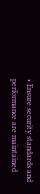• Ensure security standards and performance are maintained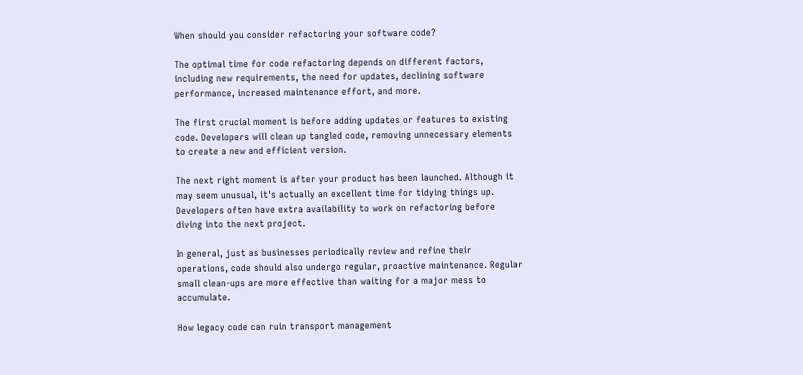When should you consider refactoring your software code?

The optimal time for code refactoring depends on different factors, including new requirements, the need for updates, declining software performance, increased maintenance effort, and more.

The first crucial moment is before adding updates or features to existing code. Developers will clean up tangled code, removing unnecessary elements to create a new and efficient version.

The next right moment is after your product has been launched. Although it may seem unusual, it's actually an excellent time for tidying things up. Developers often have extra availability to work on refactoring before diving into the next project.

In general, just as businesses periodically review and refine their operations, code should also undergo regular, proactive maintenance. Regular small clean-ups are more effective than waiting for a major mess to accumulate.

How legacy code can ruin transport management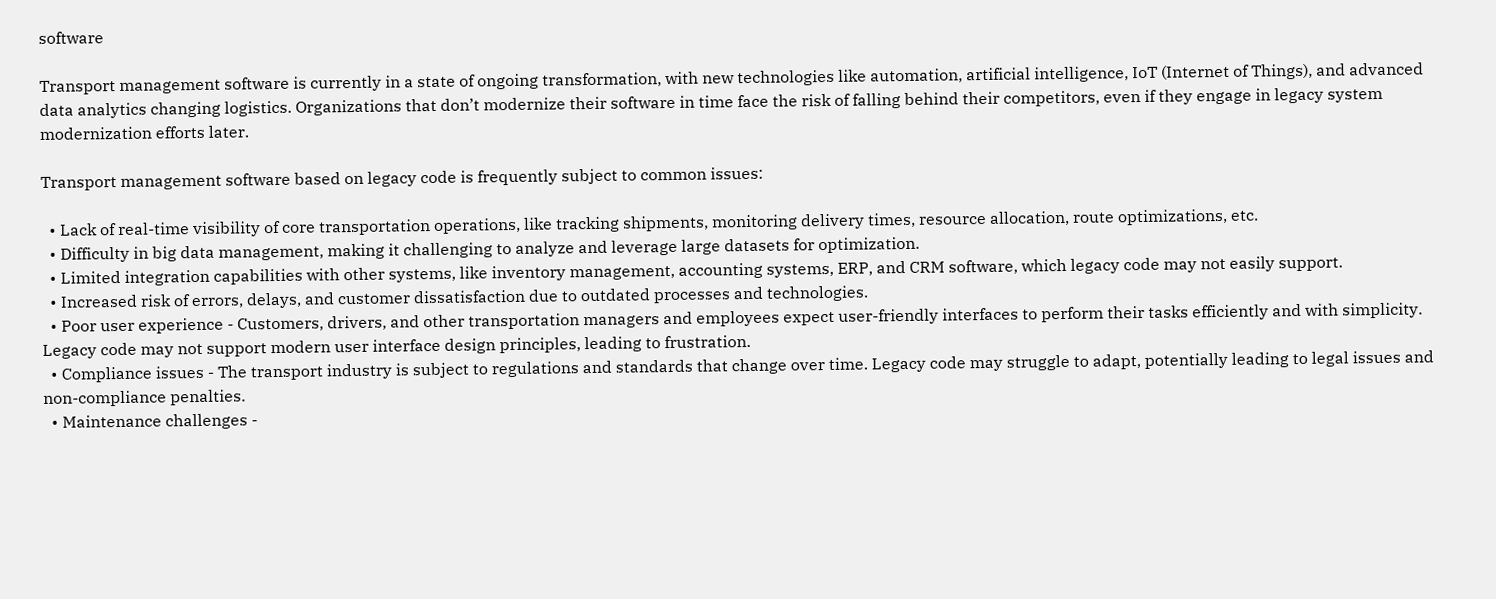software

Transport management software is currently in a state of ongoing transformation, with new technologies like automation, artificial intelligence, IoT (Internet of Things), and advanced data analytics changing logistics. Organizations that don’t modernize their software in time face the risk of falling behind their competitors, even if they engage in legacy system modernization efforts later.

Transport management software based on legacy code is frequently subject to common issues:

  • Lack of real-time visibility of core transportation operations, like tracking shipments, monitoring delivery times, resource allocation, route optimizations, etc.
  • Difficulty in big data management, making it challenging to analyze and leverage large datasets for optimization.
  • Limited integration capabilities with other systems, like inventory management, accounting systems, ERP, and CRM software, which legacy code may not easily support.
  • Increased risk of errors, delays, and customer dissatisfaction due to outdated processes and technologies.
  • Poor user experience - Customers, drivers, and other transportation managers and employees expect user-friendly interfaces to perform their tasks efficiently and with simplicity. Legacy code may not support modern user interface design principles, leading to frustration.
  • Compliance issues - The transport industry is subject to regulations and standards that change over time. Legacy code may struggle to adapt, potentially leading to legal issues and non-compliance penalties.
  • Maintenance challenges -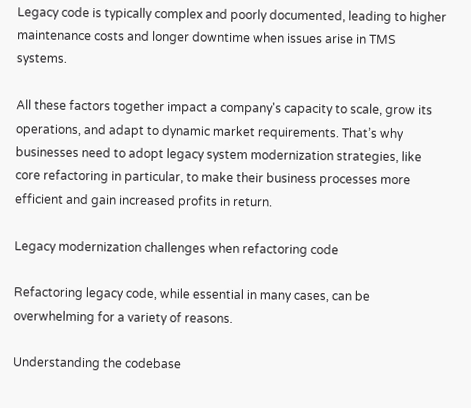Legacy code is typically complex and poorly documented, leading to higher maintenance costs and longer downtime when issues arise in TMS systems.

All these factors together impact a company's capacity to scale, grow its operations, and adapt to dynamic market requirements. That’s why businesses need to adopt legacy system modernization strategies, like core refactoring in particular, to make their business processes more efficient and gain increased profits in return.

Legacy modernization challenges when refactoring code

Refactoring legacy code, while essential in many cases, can be overwhelming for a variety of reasons.

Understanding the codebase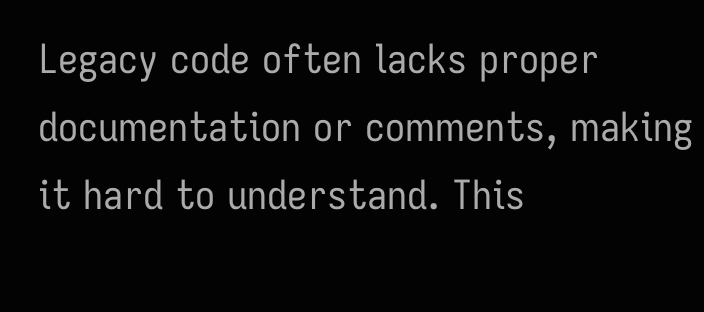Legacy code often lacks proper documentation or comments, making it hard to understand. This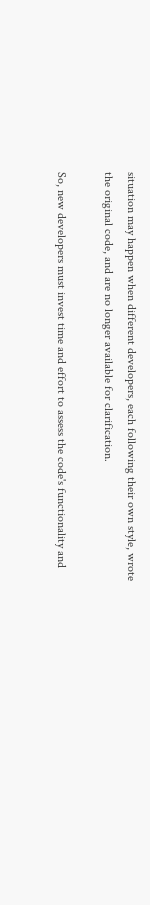situation may happen when different developers, each following their own style, wrote the original code, and are no longer available for clarification.

So, new developers must invest time and effort to assess the code's functionality and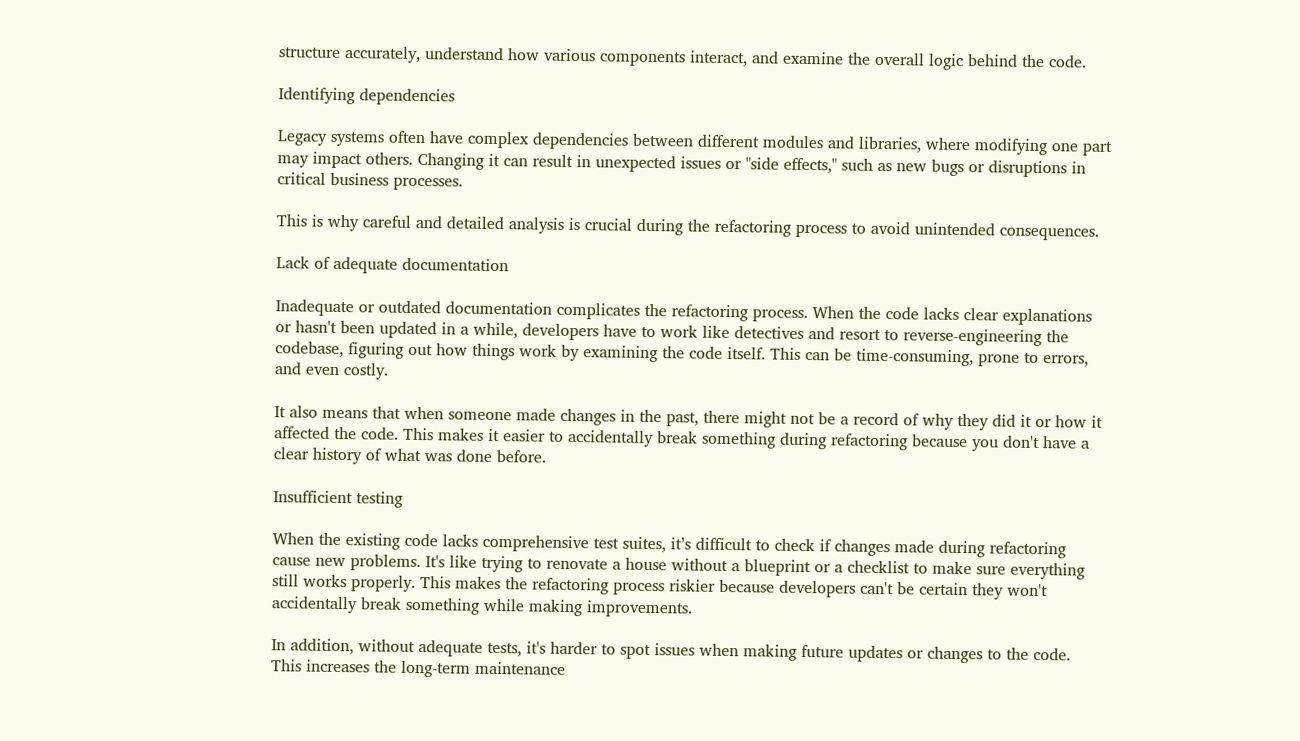structure accurately, understand how various components interact, and examine the overall logic behind the code.

Identifying dependencies

Legacy systems often have complex dependencies between different modules and libraries, where modifying one part may impact others. Changing it can result in unexpected issues or "side effects," such as new bugs or disruptions in critical business processes.

This is why careful and detailed analysis is crucial during the refactoring process to avoid unintended consequences.

Lack of adequate documentation

Inadequate or outdated documentation complicates the refactoring process. When the code lacks clear explanations or hasn't been updated in a while, developers have to work like detectives and resort to reverse-engineering the codebase, figuring out how things work by examining the code itself. This can be time-consuming, prone to errors, and even costly.

It also means that when someone made changes in the past, there might not be a record of why they did it or how it affected the code. This makes it easier to accidentally break something during refactoring because you don't have a clear history of what was done before.

Insufficient testing

When the existing code lacks comprehensive test suites, it’s difficult to check if changes made during refactoring cause new problems. It's like trying to renovate a house without a blueprint or a checklist to make sure everything still works properly. This makes the refactoring process riskier because developers can't be certain they won't accidentally break something while making improvements.

In addition, without adequate tests, it's harder to spot issues when making future updates or changes to the code. This increases the long-term maintenance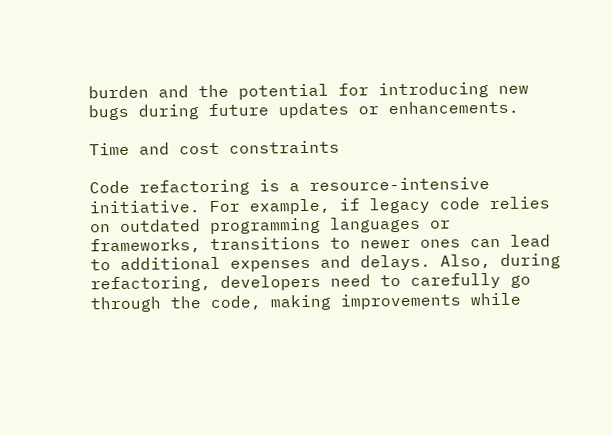burden and the potential for introducing new bugs during future updates or enhancements.

Time and cost constraints

Code refactoring is a resource-intensive initiative. For example, if legacy code relies on outdated programming languages or frameworks, transitions to newer ones can lead to additional expenses and delays. Also, during refactoring, developers need to carefully go through the code, making improvements while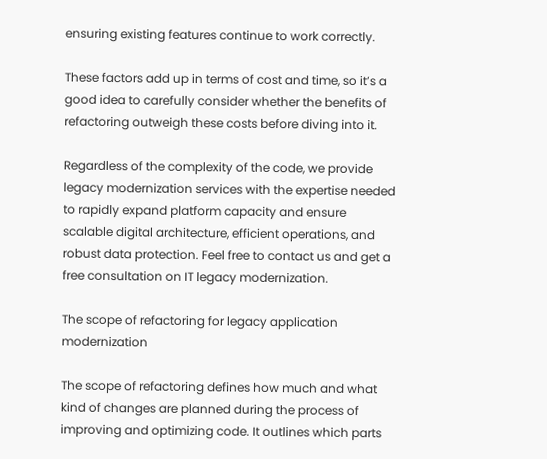ensuring existing features continue to work correctly.

These factors add up in terms of cost and time, so it’s a good idea to carefully consider whether the benefits of refactoring outweigh these costs before diving into it.

Regardless of the complexity of the code, we provide legacy modernization services with the expertise needed to rapidly expand platform capacity and ensure scalable digital architecture, efficient operations, and robust data protection. Feel free to contact us and get a free consultation on IT legacy modernization.

The scope of refactoring for legacy application modernization

The scope of refactoring defines how much and what kind of changes are planned during the process of improving and optimizing code. It outlines which parts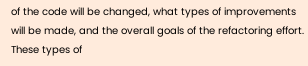of the code will be changed, what types of improvements will be made, and the overall goals of the refactoring effort. These types of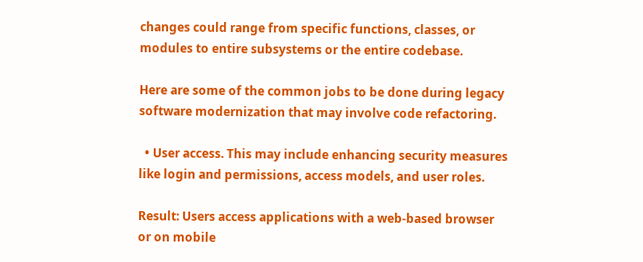changes could range from specific functions, classes, or modules to entire subsystems or the entire codebase.

Here are some of the common jobs to be done during legacy software modernization that may involve code refactoring.

  • User access. This may include enhancing security measures like login and permissions, access models, and user roles.

Result: Users access applications with a web-based browser or on mobile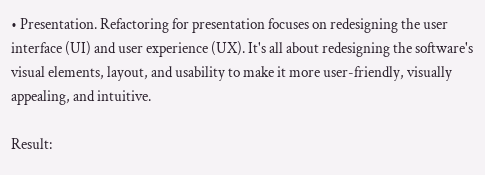• Presentation. Refactoring for presentation focuses on redesigning the user interface (UI) and user experience (UX). It's all about redesigning the software's visual elements, layout, and usability to make it more user-friendly, visually appealing, and intuitive.

Result: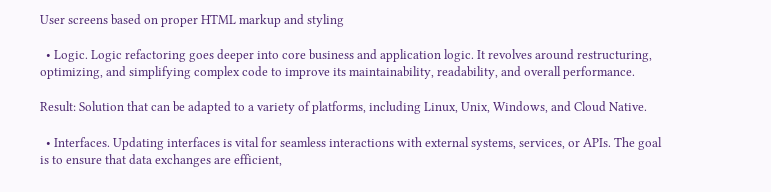User screens based on proper HTML markup and styling

  • Logic. Logic refactoring goes deeper into core business and application logic. It revolves around restructuring, optimizing, and simplifying complex code to improve its maintainability, readability, and overall performance.

Result: Solution that can be adapted to a variety of platforms, including Linux, Unix, Windows, and Cloud Native.

  • Interfaces. Updating interfaces is vital for seamless interactions with external systems, services, or APIs. The goal is to ensure that data exchanges are efficient,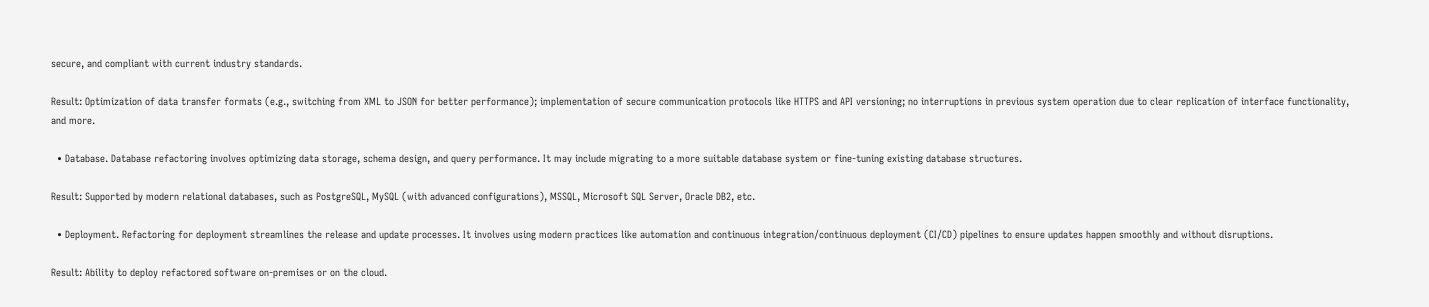secure, and compliant with current industry standards.

Result: Optimization of data transfer formats (e.g., switching from XML to JSON for better performance); implementation of secure communication protocols like HTTPS and API versioning; no interruptions in previous system operation due to clear replication of interface functionality, and more.

  • Database. Database refactoring involves optimizing data storage, schema design, and query performance. It may include migrating to a more suitable database system or fine-tuning existing database structures.

Result: Supported by modern relational databases, such as PostgreSQL, MySQL (with advanced configurations), MSSQL, Microsoft SQL Server, Oracle DB2, etc.

  • Deployment. Refactoring for deployment streamlines the release and update processes. It involves using modern practices like automation and continuous integration/continuous deployment (CI/CD) pipelines to ensure updates happen smoothly and without disruptions.

Result: Ability to deploy refactored software on-premises or on the cloud.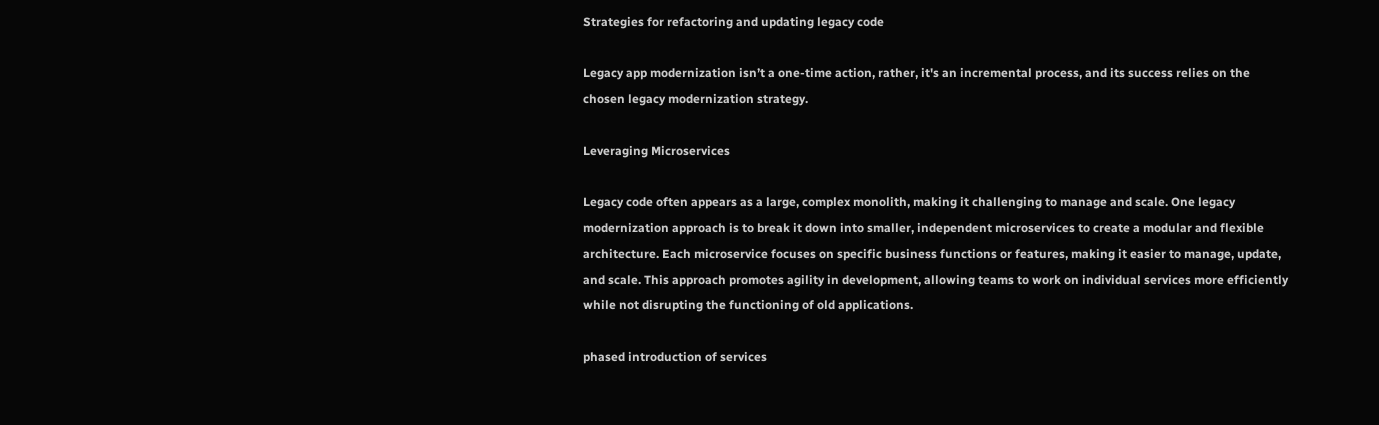Strategies for refactoring and updating legacy code

Legacy app modernization isn’t a one-time action, rather, it's an incremental process, and its success relies on the chosen legacy modernization strategy.

Leveraging Microservices

Legacy code often appears as a large, complex monolith, making it challenging to manage and scale. One legacy modernization approach is to break it down into smaller, independent microservices to create a modular and flexible architecture. Each microservice focuses on specific business functions or features, making it easier to manage, update, and scale. This approach promotes agility in development, allowing teams to work on individual services more efficiently while not disrupting the functioning of old applications.

phased introduction of services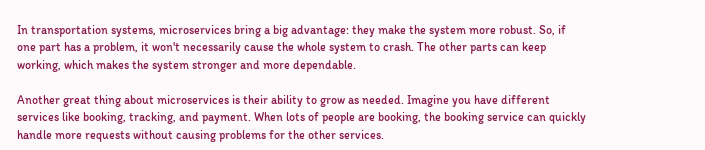In transportation systems, microservices bring a big advantage: they make the system more robust. So, if one part has a problem, it won't necessarily cause the whole system to crash. The other parts can keep working, which makes the system stronger and more dependable.

Another great thing about microservices is their ability to grow as needed. Imagine you have different services like booking, tracking, and payment. When lots of people are booking, the booking service can quickly handle more requests without causing problems for the other services.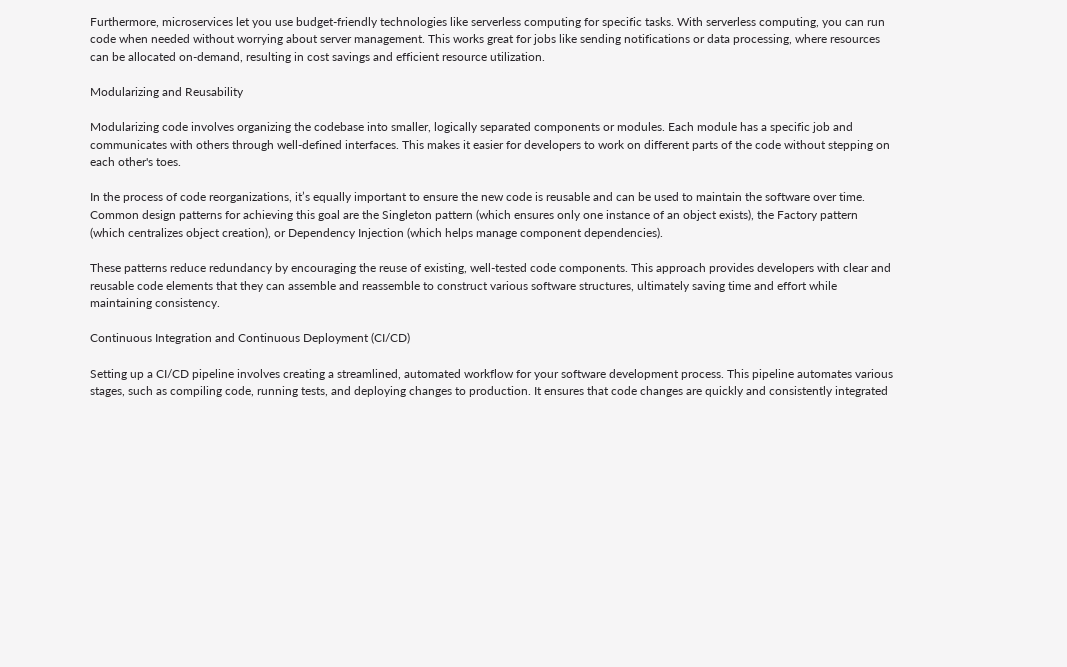Furthermore, microservices let you use budget-friendly technologies like serverless computing for specific tasks. With serverless computing, you can run code when needed without worrying about server management. This works great for jobs like sending notifications or data processing, where resources can be allocated on-demand, resulting in cost savings and efficient resource utilization.

Modularizing and Reusability

Modularizing code involves organizing the codebase into smaller, logically separated components or modules. Each module has a specific job and communicates with others through well-defined interfaces. This makes it easier for developers to work on different parts of the code without stepping on each other's toes.

In the process of code reorganizations, it’s equally important to ensure the new code is reusable and can be used to maintain the software over time. Common design patterns for achieving this goal are the Singleton pattern (which ensures only one instance of an object exists), the Factory pattern (which centralizes object creation), or Dependency Injection (which helps manage component dependencies).

These patterns reduce redundancy by encouraging the reuse of existing, well-tested code components. This approach provides developers with clear and reusable code elements that they can assemble and reassemble to construct various software structures, ultimately saving time and effort while maintaining consistency.

Continuous Integration and Continuous Deployment (CI/CD)

Setting up a CI/CD pipeline involves creating a streamlined, automated workflow for your software development process. This pipeline automates various stages, such as compiling code, running tests, and deploying changes to production. It ensures that code changes are quickly and consistently integrated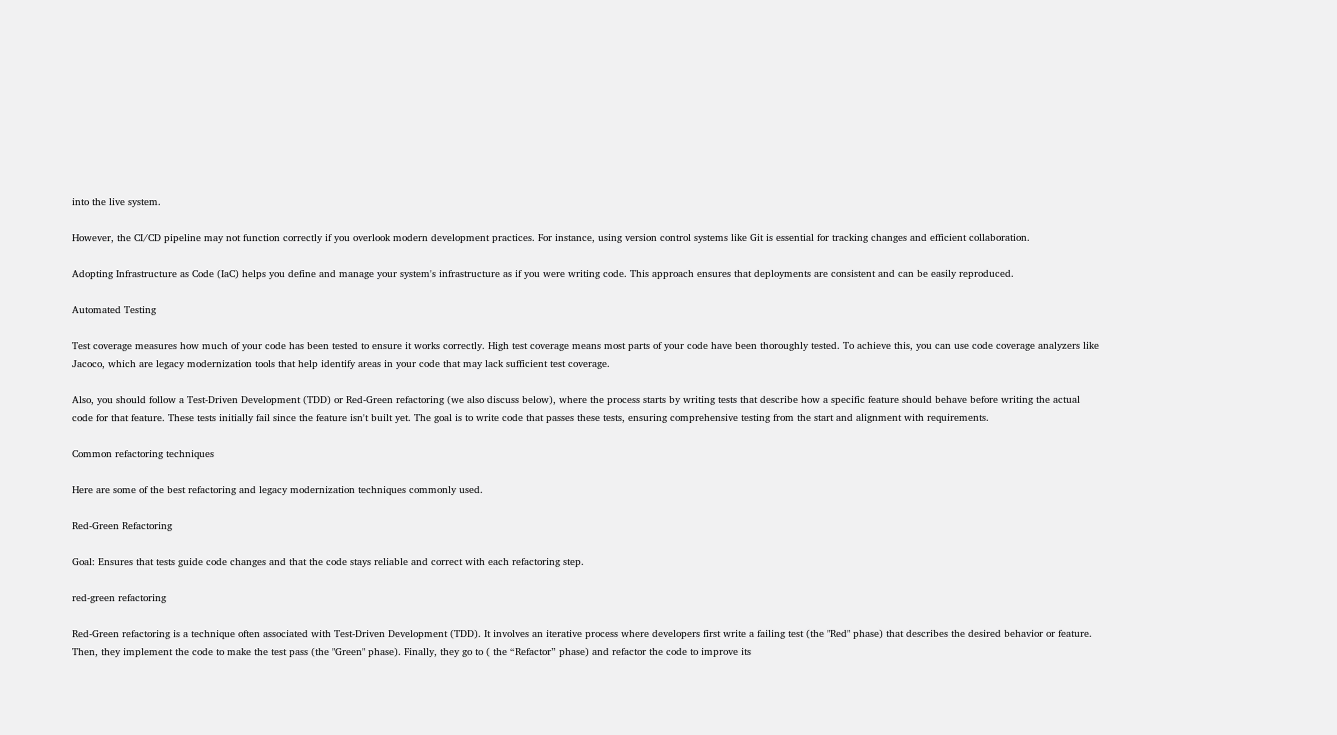into the live system.

However, the CI/CD pipeline may not function correctly if you overlook modern development practices. For instance, using version control systems like Git is essential for tracking changes and efficient collaboration.

Adopting Infrastructure as Code (IaC) helps you define and manage your system's infrastructure as if you were writing code. This approach ensures that deployments are consistent and can be easily reproduced.

Automated Testing

Test coverage measures how much of your code has been tested to ensure it works correctly. High test coverage means most parts of your code have been thoroughly tested. To achieve this, you can use code coverage analyzers like Jacoco, which are legacy modernization tools that help identify areas in your code that may lack sufficient test coverage.

Also, you should follow a Test-Driven Development (TDD) or Red-Green refactoring (we also discuss below), where the process starts by writing tests that describe how a specific feature should behave before writing the actual code for that feature. These tests initially fail since the feature isn't built yet. The goal is to write code that passes these tests, ensuring comprehensive testing from the start and alignment with requirements.

Common refactoring techniques

Here are some of the best refactoring and legacy modernization techniques commonly used.

Red-Green Refactoring

Goal: Ensures that tests guide code changes and that the code stays reliable and correct with each refactoring step.

red-green refactoring

Red-Green refactoring is a technique often associated with Test-Driven Development (TDD). It involves an iterative process where developers first write a failing test (the "Red" phase) that describes the desired behavior or feature. Then, they implement the code to make the test pass (the "Green" phase). Finally, they go to ( the “Refactor” phase) and refactor the code to improve its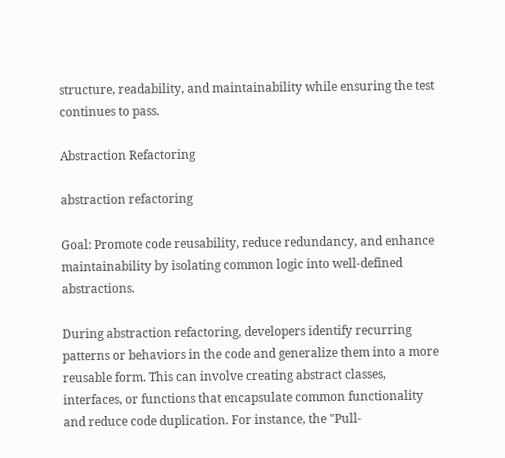structure, readability, and maintainability while ensuring the test continues to pass.

Abstraction Refactoring

abstraction refactoring

Goal: Promote code reusability, reduce redundancy, and enhance maintainability by isolating common logic into well-defined abstractions.

During abstraction refactoring, developers identify recurring patterns or behaviors in the code and generalize them into a more reusable form. This can involve creating abstract classes, interfaces, or functions that encapsulate common functionality and reduce code duplication. For instance, the "Pull-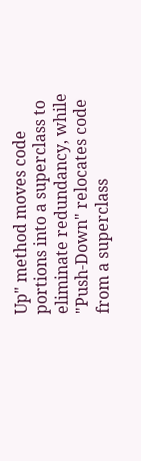Up" method moves code portions into a superclass to eliminate redundancy, while "Push-Down" relocates code from a superclass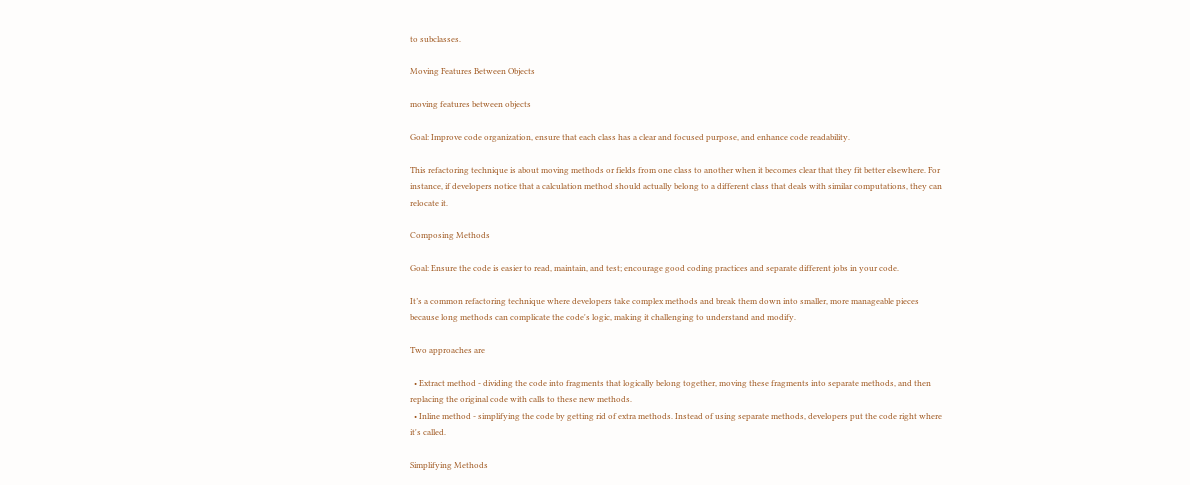to subclasses.

Moving Features Between Objects

moving features between objects

Goal: Improve code organization, ensure that each class has a clear and focused purpose, and enhance code readability.

This refactoring technique is about moving methods or fields from one class to another when it becomes clear that they fit better elsewhere. For instance, if developers notice that a calculation method should actually belong to a different class that deals with similar computations, they can relocate it.

Composing Methods

Goal: Ensure the code is easier to read, maintain, and test; encourage good coding practices and separate different jobs in your code.

It’s a common refactoring technique where developers take complex methods and break them down into smaller, more manageable pieces because long methods can complicate the code's logic, making it challenging to understand and modify.

Two approaches are

  • Extract method - dividing the code into fragments that logically belong together, moving these fragments into separate methods, and then replacing the original code with calls to these new methods.
  • Inline method - simplifying the code by getting rid of extra methods. Instead of using separate methods, developers put the code right where it's called.

Simplifying Methods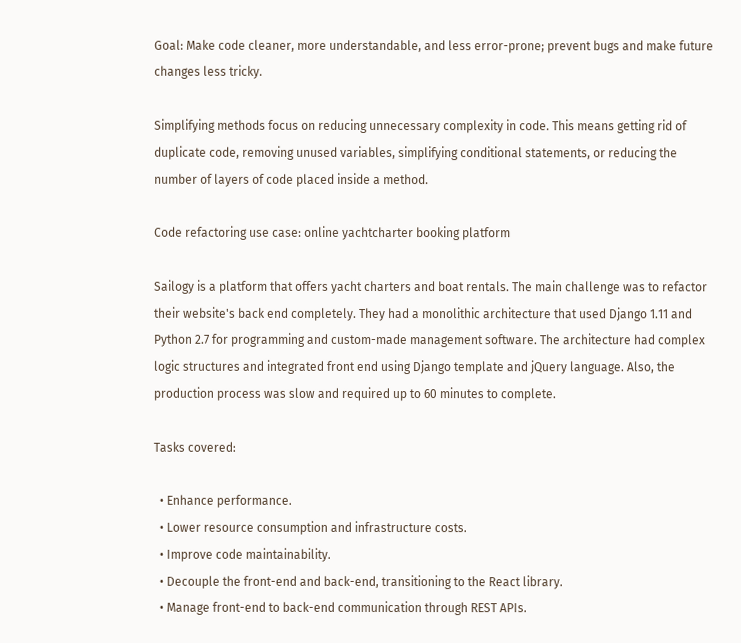Goal: Make code cleaner, more understandable, and less error-prone; prevent bugs and make future changes less tricky.

Simplifying methods focus on reducing unnecessary complexity in code. This means getting rid of duplicate code, removing unused variables, simplifying conditional statements, or reducing the number of layers of code placed inside a method.

Code refactoring use case: online yachtcharter booking platform

Sailogy is a platform that offers yacht charters and boat rentals. The main challenge was to refactor their website's back end completely. They had a monolithic architecture that used Django 1.11 and Python 2.7 for programming and custom-made management software. The architecture had complex logic structures and integrated front end using Django template and jQuery language. Also, the production process was slow and required up to 60 minutes to complete.

Tasks covered:

  • Enhance performance.
  • Lower resource consumption and infrastructure costs.
  • Improve code maintainability.
  • Decouple the front-end and back-end, transitioning to the React library.
  • Manage front-end to back-end communication through REST APIs.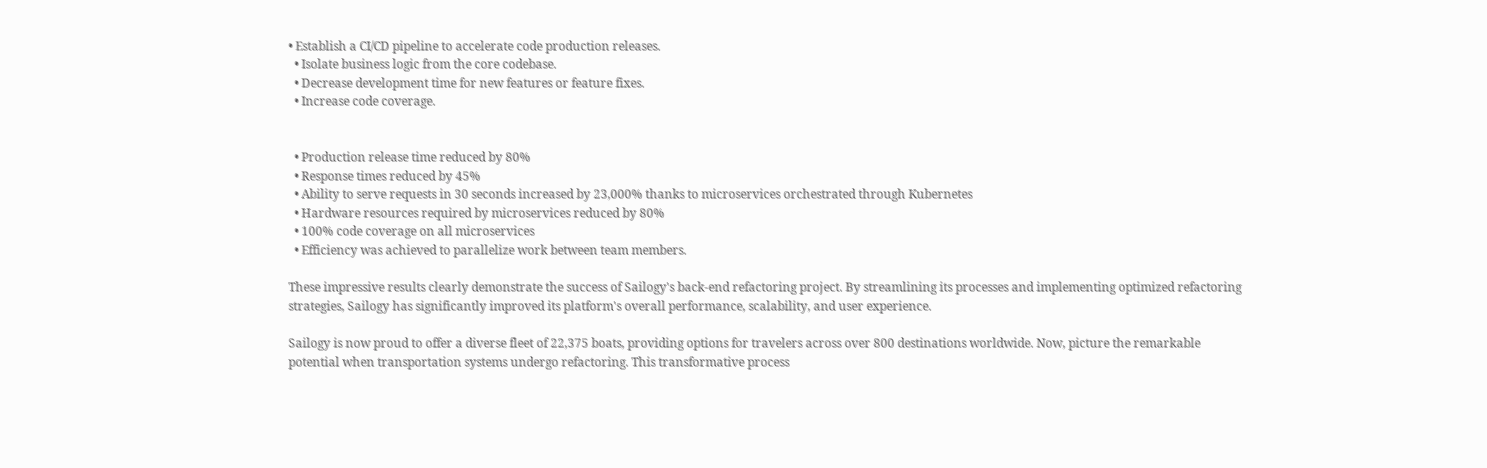• Establish a CI/CD pipeline to accelerate code production releases.
  • Isolate business logic from the core codebase.
  • Decrease development time for new features or feature fixes.
  • Increase code coverage.


  • Production release time reduced by 80%
  • Response times reduced by 45%
  • Ability to serve requests in 30 seconds increased by 23,000% thanks to microservices orchestrated through Kubernetes
  • Hardware resources required by microservices reduced by 80%
  • 100% code coverage on all microservices
  • Efficiency was achieved to parallelize work between team members.

These impressive results clearly demonstrate the success of Sailogy's back-end refactoring project. By streamlining its processes and implementing optimized refactoring strategies, Sailogy has significantly improved its platform's overall performance, scalability, and user experience.

Sailogy is now proud to offer a diverse fleet of 22,375 boats, providing options for travelers across over 800 destinations worldwide. Now, picture the remarkable potential when transportation systems undergo refactoring. This transformative process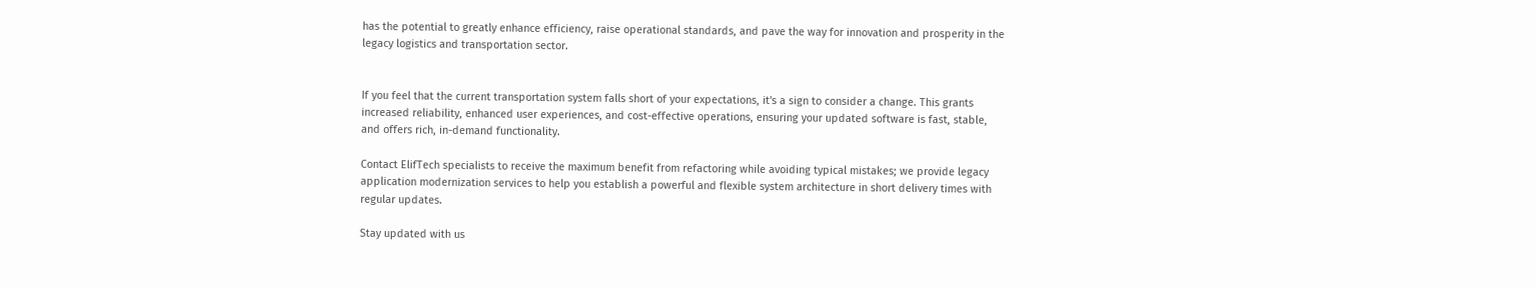has the potential to greatly enhance efficiency, raise operational standards, and pave the way for innovation and prosperity in the legacy logistics and transportation sector.


If you feel that the current transportation system falls short of your expectations, it's a sign to consider a change. This grants increased reliability, enhanced user experiences, and cost-effective operations, ensuring your updated software is fast, stable, and offers rich, in-demand functionality.

Contact ElifTech specialists to receive the maximum benefit from refactoring while avoiding typical mistakes; we provide legacy application modernization services to help you establish a powerful and flexible system architecture in short delivery times with regular updates.

Stay updated with us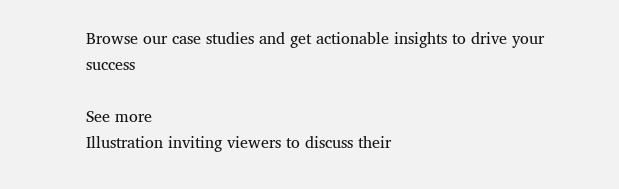Browse our case studies and get actionable insights to drive your success

See more
Illustration inviting viewers to discuss their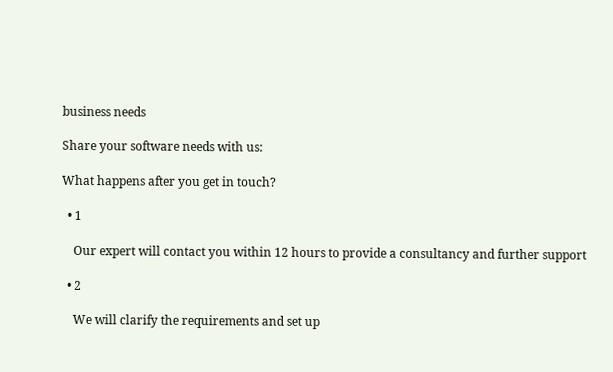business needs

Share your software needs with us:

What happens after you get in touch?

  • 1

    Our expert will contact you within 12 hours to provide a consultancy and further support

  • 2

    We will clarify the requirements and set up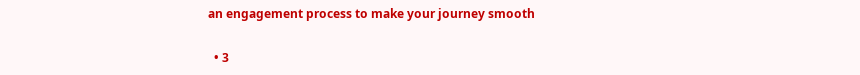an engagement process to make your journey smooth

  • 3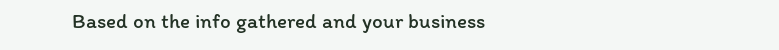Based on the info gathered and your business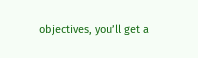objectives, you’ll get a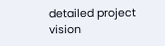detailed project vision